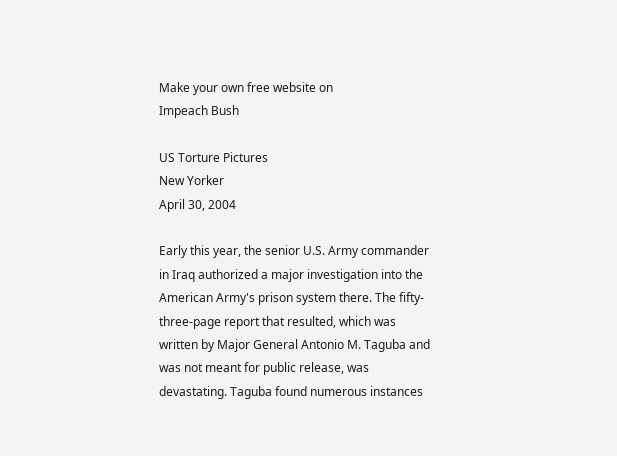Make your own free website on
Impeach Bush

US Torture Pictures
New Yorker
April 30, 2004

Early this year, the senior U.S. Army commander in Iraq authorized a major investigation into the American Army's prison system there. The fifty-three-page report that resulted, which was written by Major General Antonio M. Taguba and was not meant for public release, was devastating. Taguba found numerous instances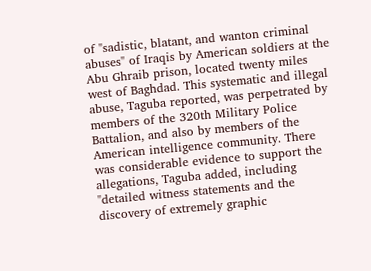of "sadistic, blatant, and wanton criminal abuses" of Iraqis by American soldiers at the Abu Ghraib prison, located twenty miles west of Baghdad. This systematic and illegal abuse, Taguba reported, was perpetrated by members of the 320th Military Police Battalion, and also by members of the American intelligence community. There was considerable evidence to support the allegations, Taguba added, including "detailed witness statements and the discovery of extremely graphic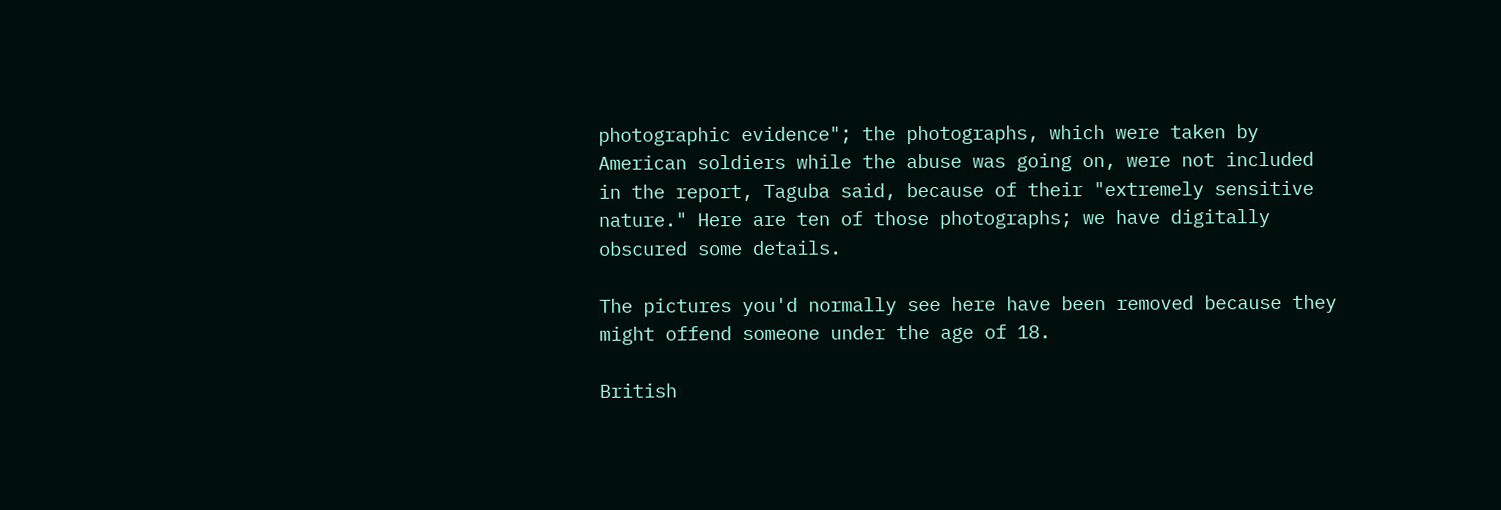photographic evidence"; the photographs, which were taken by American soldiers while the abuse was going on, were not included in the report, Taguba said, because of their "extremely sensitive nature." Here are ten of those photographs; we have digitally obscured some details.

The pictures you'd normally see here have been removed because they might offend someone under the age of 18.

British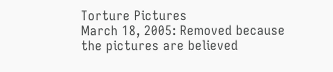Torture Pictures
March 18, 2005: Removed because the pictures are believed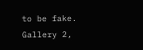to be fake.
Gallery 2,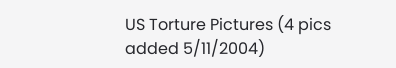US Torture Pictures (4 pics added 5/11/2004)